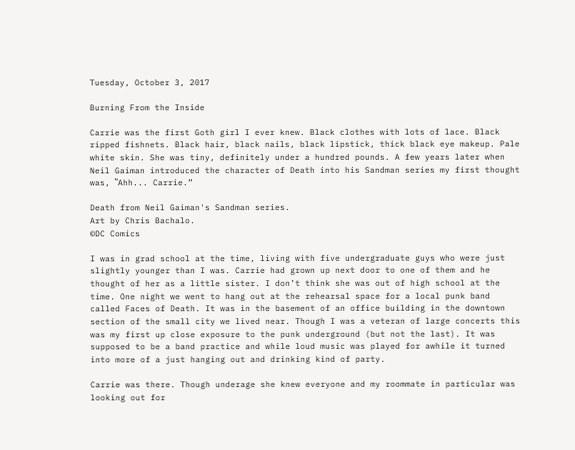Tuesday, October 3, 2017

Burning From the Inside

Carrie was the first Goth girl I ever knew. Black clothes with lots of lace. Black ripped fishnets. Black hair, black nails, black lipstick, thick black eye makeup. Pale white skin. She was tiny, definitely under a hundred pounds. A few years later when Neil Gaiman introduced the character of Death into his Sandman series my first thought was, ‟Ahh... Carrie.”

Death from Neil Gaiman's Sandman series.
Art by Chris Bachalo.
©DC Comics

I was in grad school at the time, living with five undergraduate guys who were just slightly younger than I was. Carrie had grown up next door to one of them and he thought of her as a little sister. I don’t think she was out of high school at the time. One night we went to hang out at the rehearsal space for a local punk band called Faces of Death. It was in the basement of an office building in the downtown section of the small city we lived near. Though I was a veteran of large concerts this was my first up close exposure to the punk underground (but not the last). It was supposed to be a band practice and while loud music was played for awhile it turned into more of a just hanging out and drinking kind of party.

Carrie was there. Though underage she knew everyone and my roommate in particular was looking out for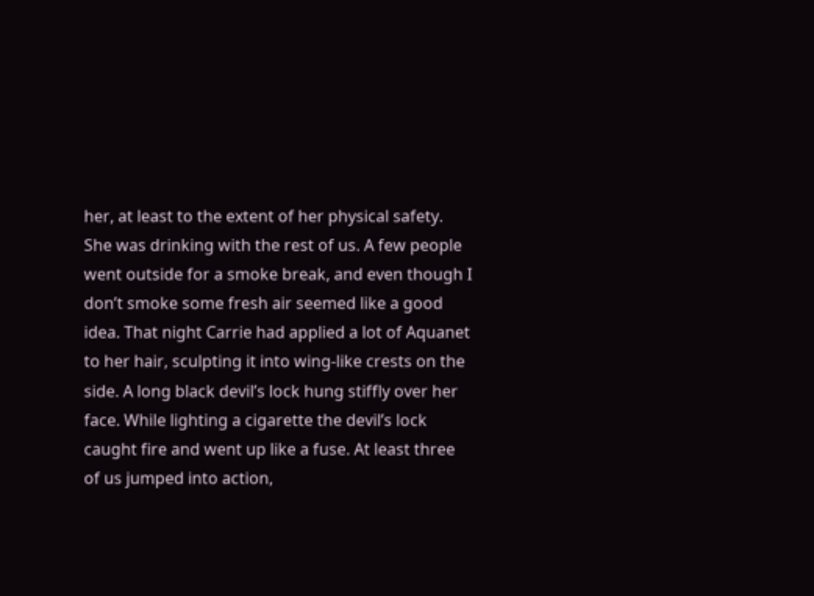her, at least to the extent of her physical safety. She was drinking with the rest of us. A few people went outside for a smoke break, and even though I don’t smoke some fresh air seemed like a good idea. That night Carrie had applied a lot of Aquanet to her hair, sculpting it into wing-like crests on the side. A long black devil’s lock hung stiffly over her face. While lighting a cigarette the devil’s lock caught fire and went up like a fuse. At least three of us jumped into action,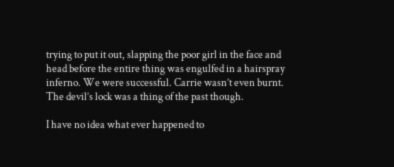trying to put it out, slapping the poor girl in the face and head before the entire thing was engulfed in a hairspray inferno. We were successful. Carrie wasn’t even burnt. The devil’s lock was a thing of the past though.

I have no idea what ever happened to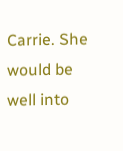Carrie. She would be well into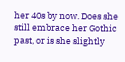her 40s by now. Does she still embrace her Gothic past, or is she slightly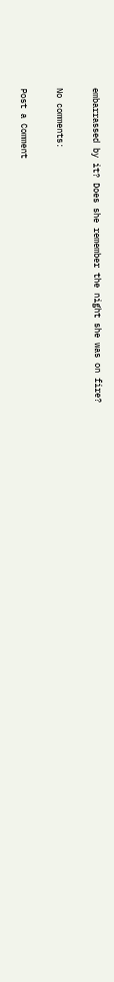embarrassed by it? Does she remember the night she was on fire?

No comments:

Post a Comment